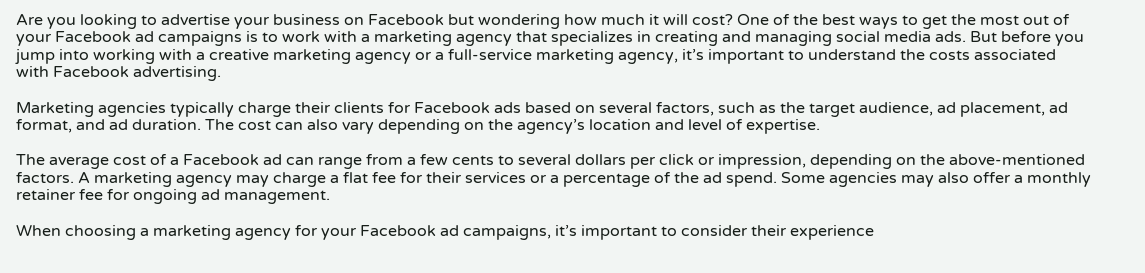Are you looking to advertise your business on Facebook but wondering how much it will cost? One of the best ways to get the most out of your Facebook ad campaigns is to work with a marketing agency that specializes in creating and managing social media ads. But before you jump into working with a creative marketing agency or a full-service marketing agency, it’s important to understand the costs associated with Facebook advertising.

Marketing agencies typically charge their clients for Facebook ads based on several factors, such as the target audience, ad placement, ad format, and ad duration. The cost can also vary depending on the agency’s location and level of expertise.

The average cost of a Facebook ad can range from a few cents to several dollars per click or impression, depending on the above-mentioned factors. A marketing agency may charge a flat fee for their services or a percentage of the ad spend. Some agencies may also offer a monthly retainer fee for ongoing ad management.

When choosing a marketing agency for your Facebook ad campaigns, it’s important to consider their experience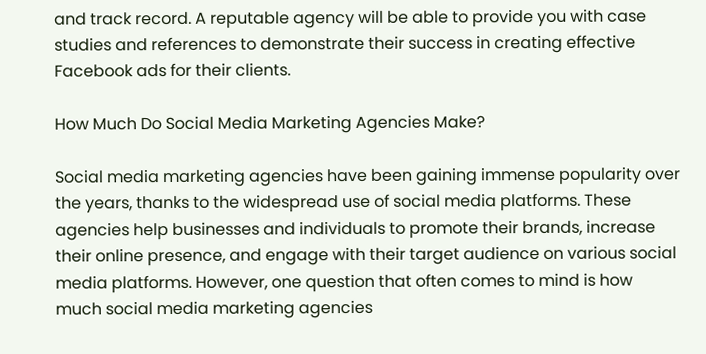and track record. A reputable agency will be able to provide you with case studies and references to demonstrate their success in creating effective Facebook ads for their clients.

How Much Do Social Media Marketing Agencies Make?

Social media marketing agencies have been gaining immense popularity over the years, thanks to the widespread use of social media platforms. These agencies help businesses and individuals to promote their brands, increase their online presence, and engage with their target audience on various social media platforms. However, one question that often comes to mind is how much social media marketing agencies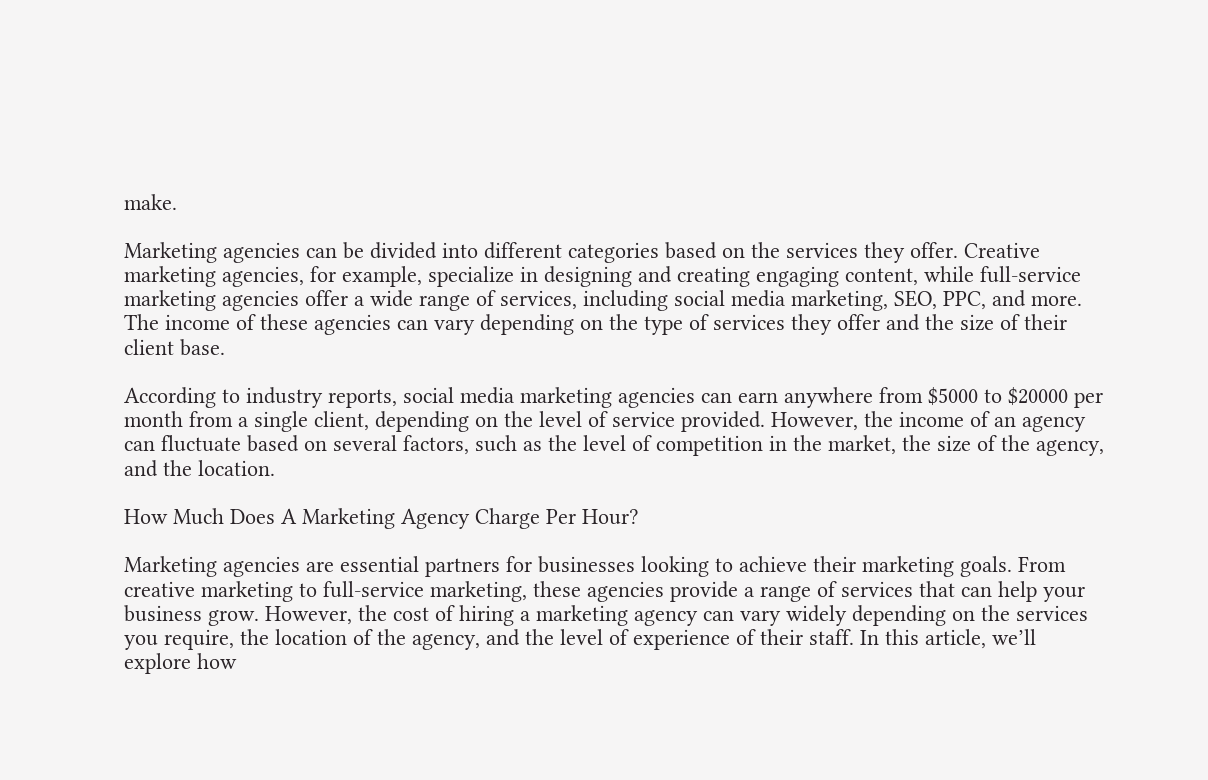make.

Marketing agencies can be divided into different categories based on the services they offer. Creative marketing agencies, for example, specialize in designing and creating engaging content, while full-service marketing agencies offer a wide range of services, including social media marketing, SEO, PPC, and more. The income of these agencies can vary depending on the type of services they offer and the size of their client base.

According to industry reports, social media marketing agencies can earn anywhere from $5000 to $20000 per month from a single client, depending on the level of service provided. However, the income of an agency can fluctuate based on several factors, such as the level of competition in the market, the size of the agency, and the location.

How Much Does A Marketing Agency Charge Per Hour?

Marketing agencies are essential partners for businesses looking to achieve their marketing goals. From creative marketing to full-service marketing, these agencies provide a range of services that can help your business grow. However, the cost of hiring a marketing agency can vary widely depending on the services you require, the location of the agency, and the level of experience of their staff. In this article, we’ll explore how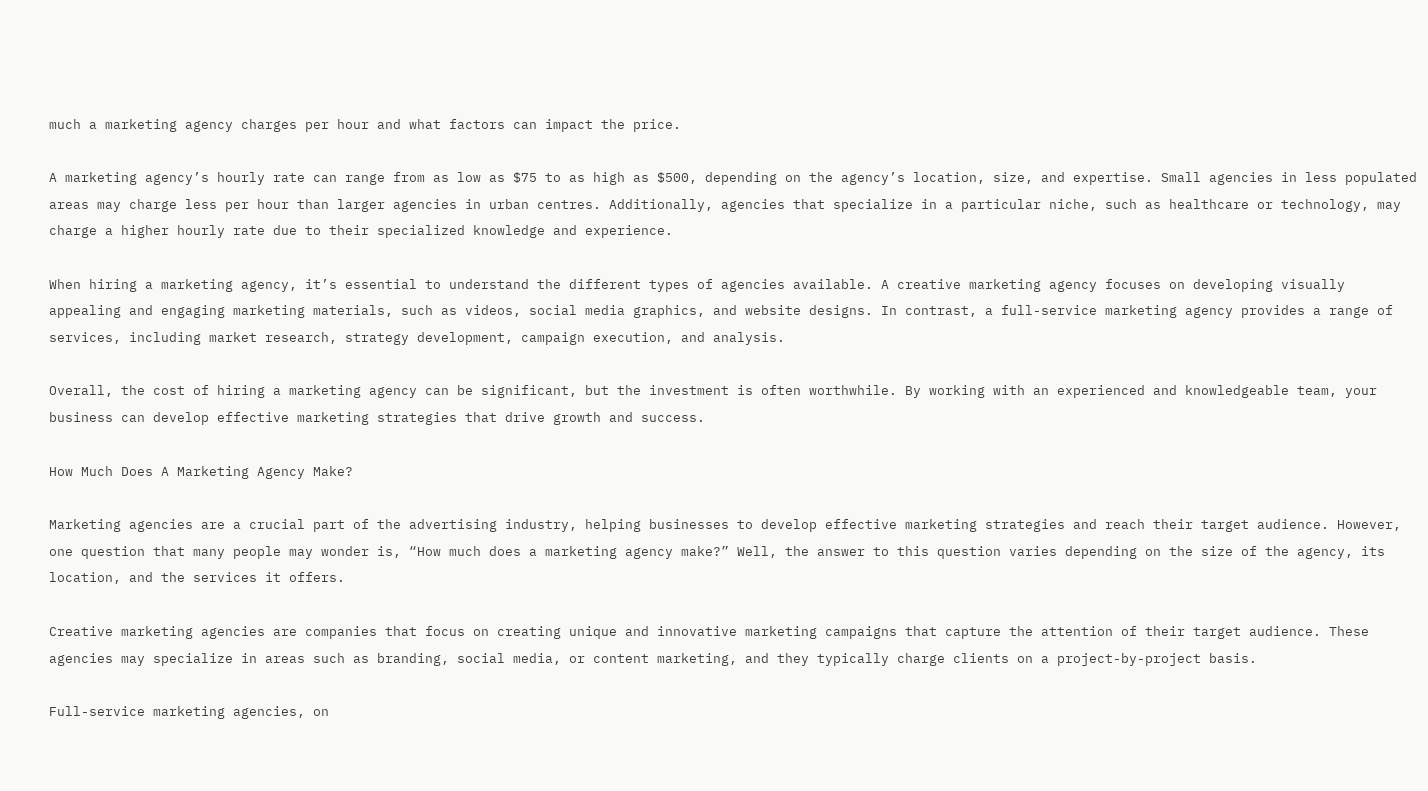much a marketing agency charges per hour and what factors can impact the price.

A marketing agency’s hourly rate can range from as low as $75 to as high as $500, depending on the agency’s location, size, and expertise. Small agencies in less populated areas may charge less per hour than larger agencies in urban centres. Additionally, agencies that specialize in a particular niche, such as healthcare or technology, may charge a higher hourly rate due to their specialized knowledge and experience.

When hiring a marketing agency, it’s essential to understand the different types of agencies available. A creative marketing agency focuses on developing visually appealing and engaging marketing materials, such as videos, social media graphics, and website designs. In contrast, a full-service marketing agency provides a range of services, including market research, strategy development, campaign execution, and analysis.

Overall, the cost of hiring a marketing agency can be significant, but the investment is often worthwhile. By working with an experienced and knowledgeable team, your business can develop effective marketing strategies that drive growth and success.

How Much Does A Marketing Agency Make?

Marketing agencies are a crucial part of the advertising industry, helping businesses to develop effective marketing strategies and reach their target audience. However, one question that many people may wonder is, “How much does a marketing agency make?” Well, the answer to this question varies depending on the size of the agency, its location, and the services it offers.

Creative marketing agencies are companies that focus on creating unique and innovative marketing campaigns that capture the attention of their target audience. These agencies may specialize in areas such as branding, social media, or content marketing, and they typically charge clients on a project-by-project basis.

Full-service marketing agencies, on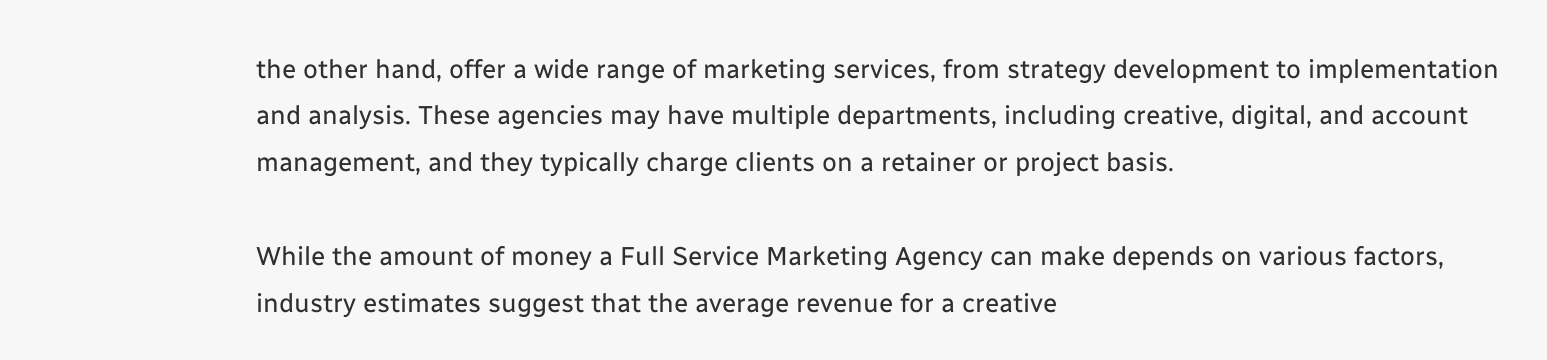the other hand, offer a wide range of marketing services, from strategy development to implementation and analysis. These agencies may have multiple departments, including creative, digital, and account management, and they typically charge clients on a retainer or project basis.

While the amount of money a Full Service Marketing Agency can make depends on various factors, industry estimates suggest that the average revenue for a creative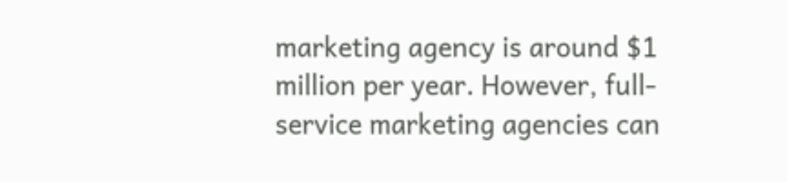marketing agency is around $1 million per year. However, full-service marketing agencies can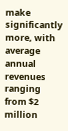make significantly more, with average annual revenues ranging from $2 million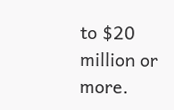to $20 million or more.